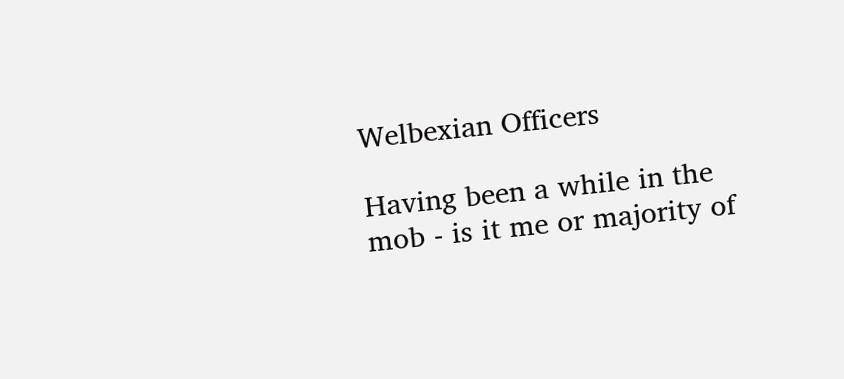Welbexian Officers

Having been a while in the mob - is it me or majority of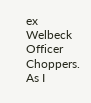ex Welbeck Officer Choppers. As I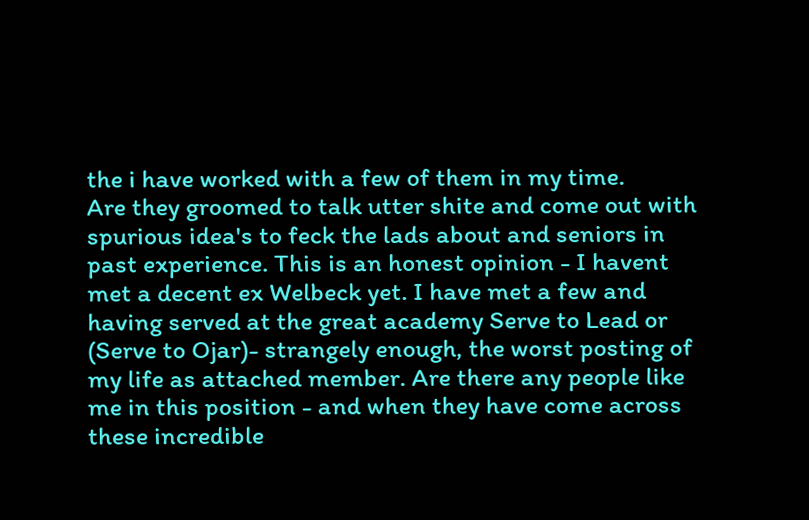the i have worked with a few of them in my time.
Are they groomed to talk utter shite and come out with spurious idea's to feck the lads about and seniors in past experience. This is an honest opinion - I havent met a decent ex Welbeck yet. I have met a few and having served at the great academy Serve to Lead or (Serve to Ojar)- strangely enough, the worst posting of my life as attached member. Are there any people like me in this position - and when they have come across these incredible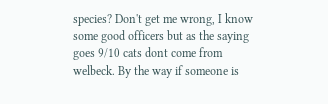species? Don't get me wrong, I know some good officers but as the saying goes 9/10 cats dont come from welbeck. By the way if someone is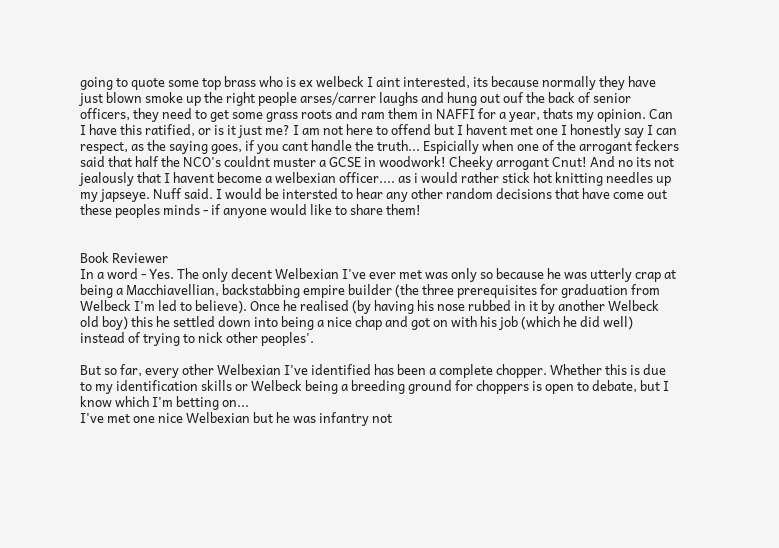going to quote some top brass who is ex welbeck I aint interested, its because normally they have just blown smoke up the right people arses/carrer laughs and hung out ouf the back of senior officers, they need to get some grass roots and ram them in NAFFI for a year, thats my opinion. Can I have this ratified, or is it just me? I am not here to offend but I havent met one I honestly say I can respect, as the saying goes, if you cant handle the truth... Espicially when one of the arrogant feckers said that half the NCO's couldnt muster a GCSE in woodwork! Cheeky arrogant Cnut! And no its not jealously that I havent become a welbexian officer.... as i would rather stick hot knitting needles up my japseye. Nuff said. I would be intersted to hear any other random decisions that have come out these peoples minds - if anyone would like to share them!


Book Reviewer
In a word - Yes. The only decent Welbexian I've ever met was only so because he was utterly crap at being a Macchiavellian, backstabbing empire builder (the three prerequisites for graduation from Welbeck I'm led to believe). Once he realised (by having his nose rubbed in it by another Welbeck old boy) this he settled down into being a nice chap and got on with his job (which he did well) instead of trying to nick other peoples'.

But so far, every other Welbexian I've identified has been a complete chopper. Whether this is due to my identification skills or Welbeck being a breeding ground for choppers is open to debate, but I know which I'm betting on...
I've met one nice Welbexian but he was infantry not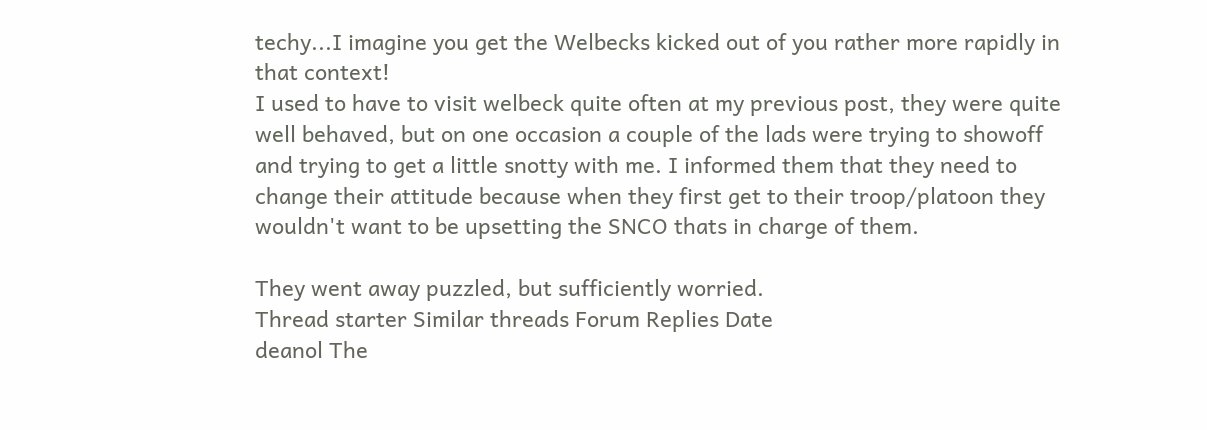techy...I imagine you get the Welbecks kicked out of you rather more rapidly in that context!
I used to have to visit welbeck quite often at my previous post, they were quite well behaved, but on one occasion a couple of the lads were trying to showoff and trying to get a little snotty with me. I informed them that they need to change their attitude because when they first get to their troop/platoon they wouldn't want to be upsetting the SNCO thats in charge of them.

They went away puzzled, but sufficiently worried.
Thread starter Similar threads Forum Replies Date
deanol The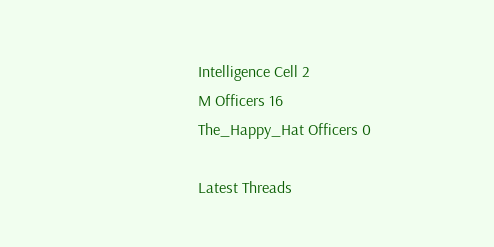Intelligence Cell 2
M Officers 16
The_Happy_Hat Officers 0

Latest Threads